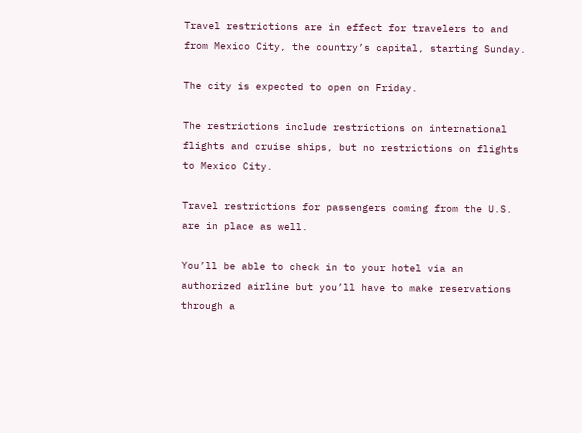Travel restrictions are in effect for travelers to and from Mexico City, the country’s capital, starting Sunday.

The city is expected to open on Friday.

The restrictions include restrictions on international flights and cruise ships, but no restrictions on flights to Mexico City.

Travel restrictions for passengers coming from the U.S. are in place as well.

You’ll be able to check in to your hotel via an authorized airline but you’ll have to make reservations through a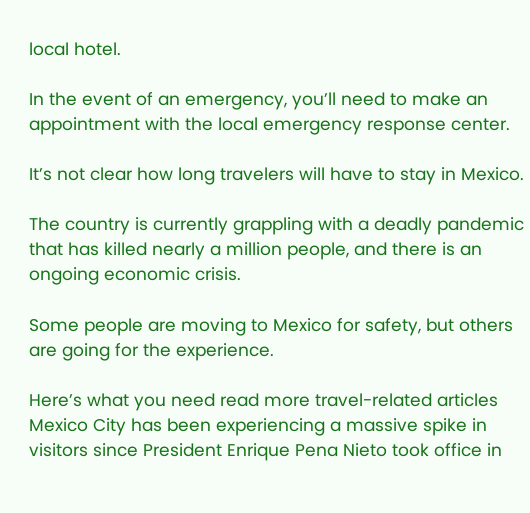local hotel.

In the event of an emergency, you’ll need to make an appointment with the local emergency response center.

It’s not clear how long travelers will have to stay in Mexico.

The country is currently grappling with a deadly pandemic that has killed nearly a million people, and there is an ongoing economic crisis.

Some people are moving to Mexico for safety, but others are going for the experience.

Here’s what you need read more travel-related articles Mexico City has been experiencing a massive spike in visitors since President Enrique Pena Nieto took office in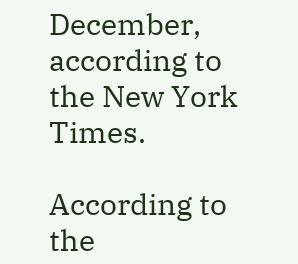December, according to the New York Times.

According to the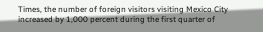Times, the number of foreign visitors visiting Mexico City increased by 1,000 percent during the first quarter of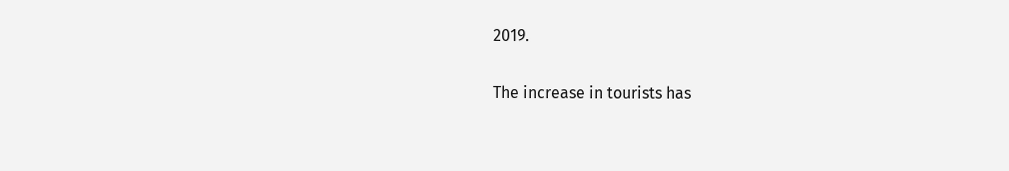2019.

The increase in tourists has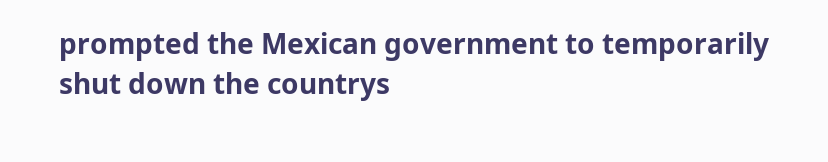prompted the Mexican government to temporarily shut down the countrys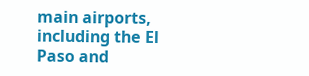main airports, including the El Paso and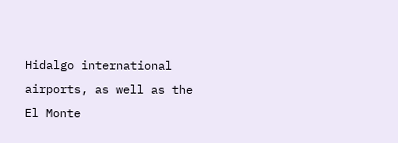Hidalgo international airports, as well as the El Monte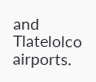and Tlatelolco airports.